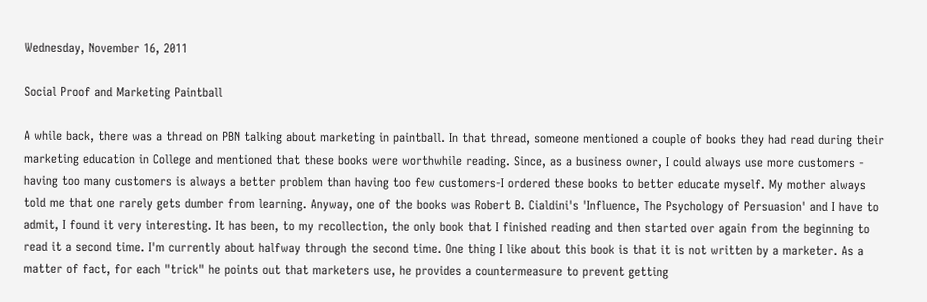Wednesday, November 16, 2011

Social Proof and Marketing Paintball

A while back, there was a thread on PBN talking about marketing in paintball. In that thread, someone mentioned a couple of books they had read during their marketing education in College and mentioned that these books were worthwhile reading. Since, as a business owner, I could always use more customers - having too many customers is always a better problem than having too few customers-I ordered these books to better educate myself. My mother always told me that one rarely gets dumber from learning. Anyway, one of the books was Robert B. Cialdini's 'Influence, The Psychology of Persuasion' and I have to admit, I found it very interesting. It has been, to my recollection, the only book that I finished reading and then started over again from the beginning to read it a second time. I'm currently about halfway through the second time. One thing I like about this book is that it is not written by a marketer. As a matter of fact, for each "trick" he points out that marketers use, he provides a countermeasure to prevent getting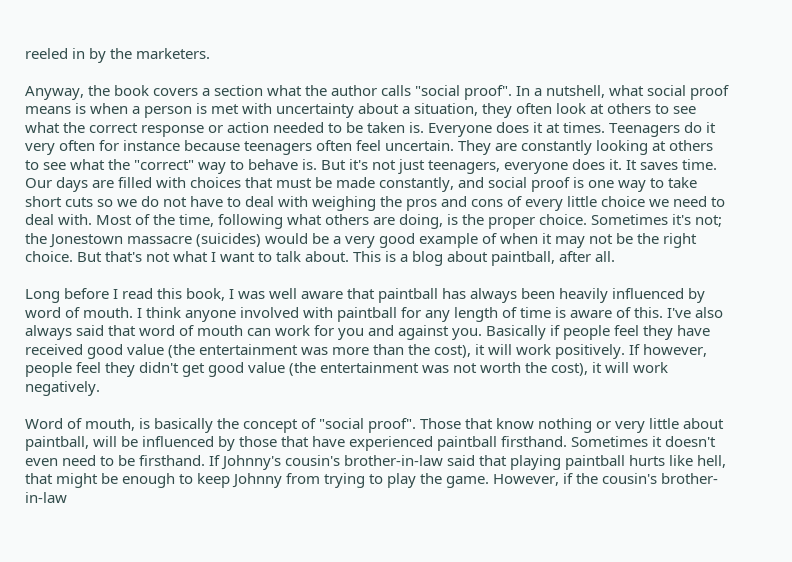reeled in by the marketers.

Anyway, the book covers a section what the author calls "social proof". In a nutshell, what social proof means is when a person is met with uncertainty about a situation, they often look at others to see what the correct response or action needed to be taken is. Everyone does it at times. Teenagers do it very often for instance because teenagers often feel uncertain. They are constantly looking at others to see what the "correct" way to behave is. But it's not just teenagers, everyone does it. It saves time. Our days are filled with choices that must be made constantly, and social proof is one way to take short cuts so we do not have to deal with weighing the pros and cons of every little choice we need to deal with. Most of the time, following what others are doing, is the proper choice. Sometimes it's not; the Jonestown massacre (suicides) would be a very good example of when it may not be the right choice. But that's not what I want to talk about. This is a blog about paintball, after all.

Long before I read this book, I was well aware that paintball has always been heavily influenced by word of mouth. I think anyone involved with paintball for any length of time is aware of this. I've also always said that word of mouth can work for you and against you. Basically if people feel they have received good value (the entertainment was more than the cost), it will work positively. If however, people feel they didn't get good value (the entertainment was not worth the cost), it will work negatively.

Word of mouth, is basically the concept of "social proof". Those that know nothing or very little about paintball, will be influenced by those that have experienced paintball firsthand. Sometimes it doesn't even need to be firsthand. If Johnny's cousin's brother-in-law said that playing paintball hurts like hell, that might be enough to keep Johnny from trying to play the game. However, if the cousin's brother-in-law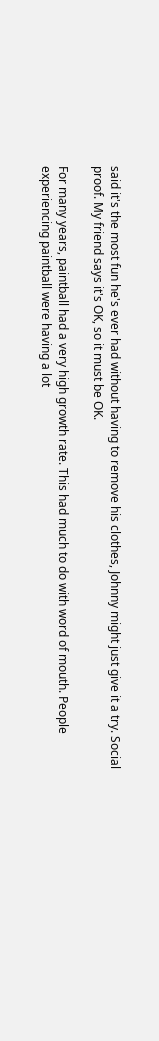said it's the most fun he's ever had without having to remove his clothes, Johnny might just give it a try. Social proof. My friend says it's OK, so it must be OK.

For many years, paintball had a very high growth rate. This had much to do with word of mouth. People experiencing paintball were having a lot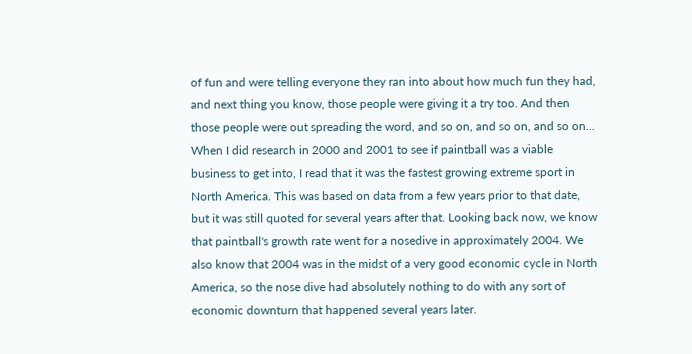of fun and were telling everyone they ran into about how much fun they had, and next thing you know, those people were giving it a try too. And then those people were out spreading the word, and so on, and so on, and so on... When I did research in 2000 and 2001 to see if paintball was a viable business to get into, I read that it was the fastest growing extreme sport in North America. This was based on data from a few years prior to that date, but it was still quoted for several years after that. Looking back now, we know that paintball's growth rate went for a nosedive in approximately 2004. We also know that 2004 was in the midst of a very good economic cycle in North America, so the nose dive had absolutely nothing to do with any sort of economic downturn that happened several years later.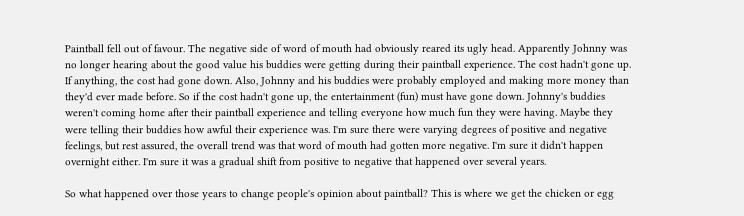Paintball fell out of favour. The negative side of word of mouth had obviously reared its ugly head. Apparently Johnny was no longer hearing about the good value his buddies were getting during their paintball experience. The cost hadn't gone up. If anything, the cost had gone down. Also, Johnny and his buddies were probably employed and making more money than they'd ever made before. So if the cost hadn't gone up, the entertainment (fun) must have gone down. Johnny's buddies weren't coming home after their paintball experience and telling everyone how much fun they were having. Maybe they were telling their buddies how awful their experience was. I'm sure there were varying degrees of positive and negative feelings, but rest assured, the overall trend was that word of mouth had gotten more negative. I'm sure it didn't happen overnight either. I'm sure it was a gradual shift from positive to negative that happened over several years.

So what happened over those years to change people's opinion about paintball? This is where we get the chicken or egg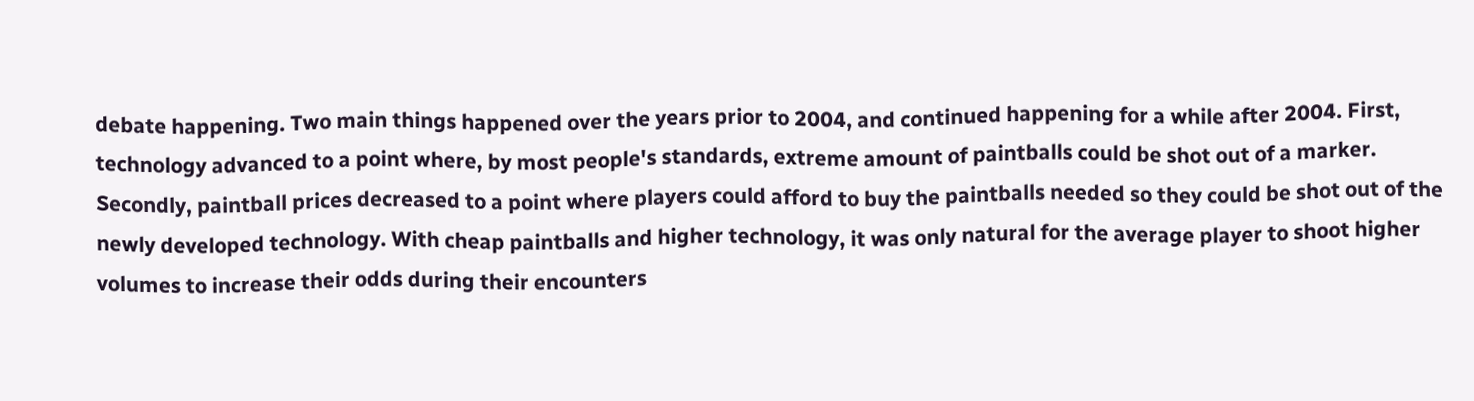debate happening. Two main things happened over the years prior to 2004, and continued happening for a while after 2004. First, technology advanced to a point where, by most people's standards, extreme amount of paintballs could be shot out of a marker. Secondly, paintball prices decreased to a point where players could afford to buy the paintballs needed so they could be shot out of the newly developed technology. With cheap paintballs and higher technology, it was only natural for the average player to shoot higher volumes to increase their odds during their encounters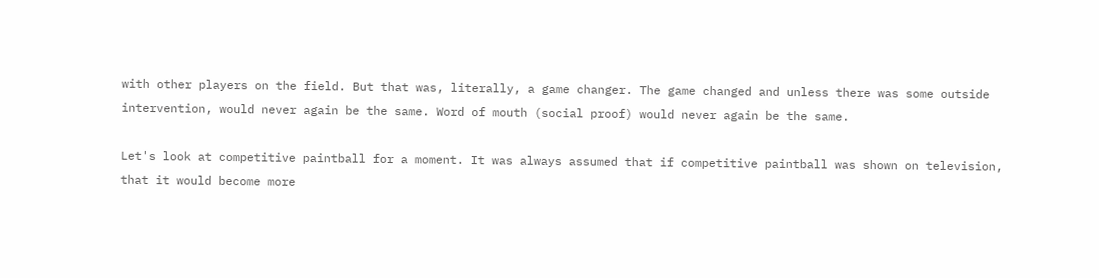with other players on the field. But that was, literally, a game changer. The game changed and unless there was some outside intervention, would never again be the same. Word of mouth (social proof) would never again be the same.

Let's look at competitive paintball for a moment. It was always assumed that if competitive paintball was shown on television, that it would become more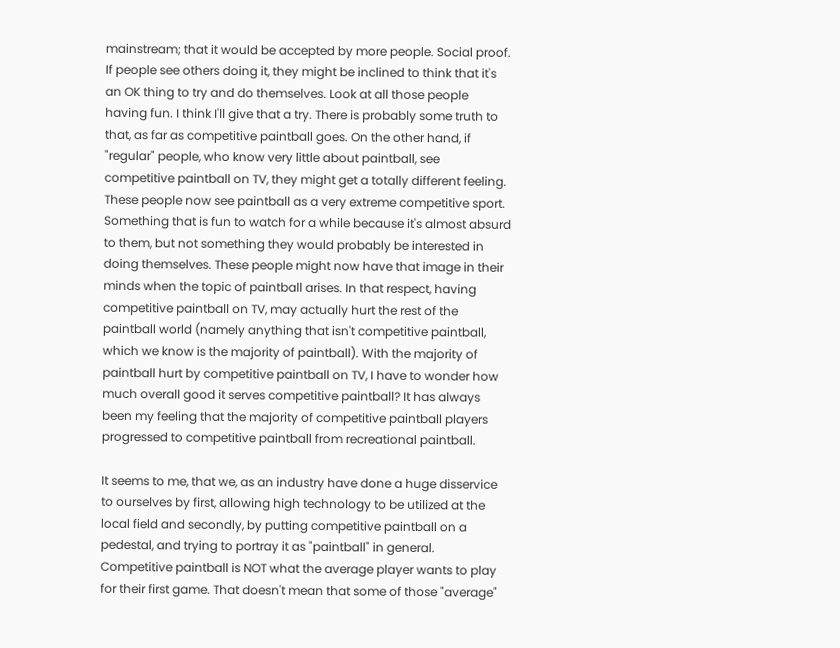mainstream; that it would be accepted by more people. Social proof. If people see others doing it, they might be inclined to think that it's an OK thing to try and do themselves. Look at all those people having fun. I think I'll give that a try. There is probably some truth to that, as far as competitive paintball goes. On the other hand, if "regular" people, who know very little about paintball, see competitive paintball on TV, they might get a totally different feeling. These people now see paintball as a very extreme competitive sport. Something that is fun to watch for a while because it's almost absurd to them, but not something they would probably be interested in doing themselves. These people might now have that image in their minds when the topic of paintball arises. In that respect, having competitive paintball on TV, may actually hurt the rest of the paintball world (namely anything that isn't competitive paintball, which we know is the majority of paintball). With the majority of paintball hurt by competitive paintball on TV, I have to wonder how much overall good it serves competitive paintball? It has always been my feeling that the majority of competitive paintball players progressed to competitive paintball from recreational paintball.

It seems to me, that we, as an industry have done a huge disservice to ourselves by first, allowing high technology to be utilized at the local field and secondly, by putting competitive paintball on a pedestal, and trying to portray it as "paintball" in general. Competitive paintball is NOT what the average player wants to play for their first game. That doesn't mean that some of those "average"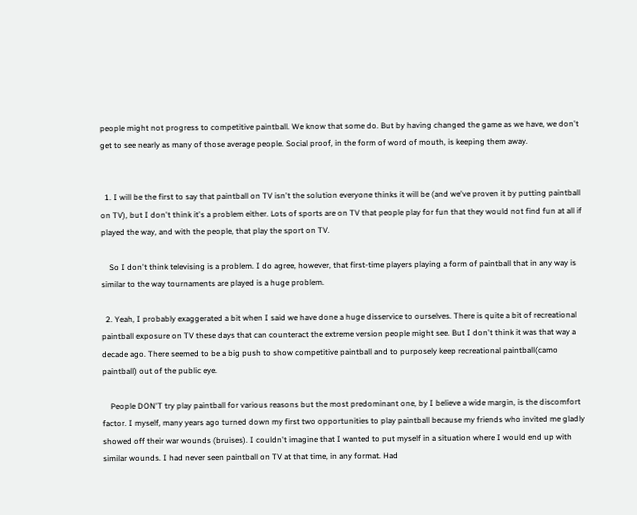people might not progress to competitive paintball. We know that some do. But by having changed the game as we have, we don't get to see nearly as many of those average people. Social proof, in the form of word of mouth, is keeping them away.


  1. I will be the first to say that paintball on TV isn't the solution everyone thinks it will be (and we've proven it by putting paintball on TV), but I don't think it's a problem either. Lots of sports are on TV that people play for fun that they would not find fun at all if played the way, and with the people, that play the sport on TV.

    So I don't think televising is a problem. I do agree, however, that first-time players playing a form of paintball that in any way is similar to the way tournaments are played is a huge problem.

  2. Yeah, I probably exaggerated a bit when I said we have done a huge disservice to ourselves. There is quite a bit of recreational paintball exposure on TV these days that can counteract the extreme version people might see. But I don't think it was that way a decade ago. There seemed to be a big push to show competitive paintball and to purposely keep recreational paintball(camo paintball) out of the public eye.

    People DON'T try play paintball for various reasons but the most predominant one, by I believe a wide margin, is the discomfort factor. I myself, many years ago turned down my first two opportunities to play paintball because my friends who invited me gladly showed off their war wounds (bruises). I couldn't imagine that I wanted to put myself in a situation where I would end up with similar wounds. I had never seen paintball on TV at that time, in any format. Had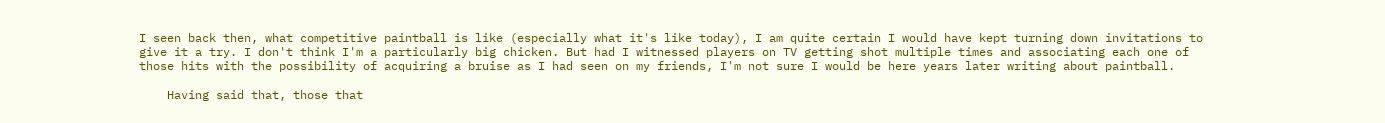I seen back then, what competitive paintball is like (especially what it's like today), I am quite certain I would have kept turning down invitations to give it a try. I don't think I'm a particularly big chicken. But had I witnessed players on TV getting shot multiple times and associating each one of those hits with the possibility of acquiring a bruise as I had seen on my friends, I'm not sure I would be here years later writing about paintball.

    Having said that, those that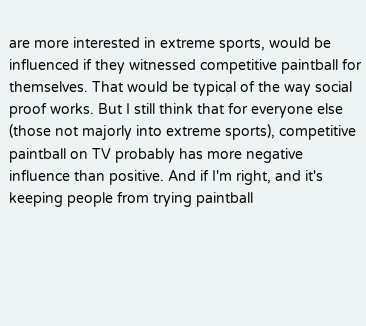are more interested in extreme sports, would be influenced if they witnessed competitive paintball for themselves. That would be typical of the way social proof works. But I still think that for everyone else (those not majorly into extreme sports), competitive paintball on TV probably has more negative influence than positive. And if I'm right, and it's keeping people from trying paintball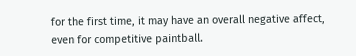for the first time, it may have an overall negative affect, even for competitive paintball.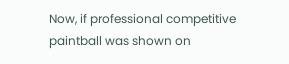Now, if professional competitive paintball was shown on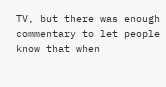TV, but there was enough commentary to let people know that when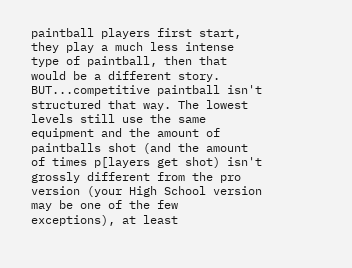paintball players first start, they play a much less intense type of paintball, then that would be a different story. BUT...competitive paintball isn't structured that way. The lowest levels still use the same equipment and the amount of paintballs shot (and the amount of times p[layers get shot) isn't grossly different from the pro version (your High School version may be one of the few exceptions), at least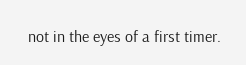not in the eyes of a first timer.